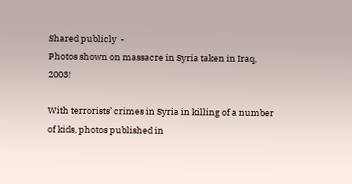Shared publicly  -
Photos shown on massacre in Syria taken in Iraq, 2003!

With terrorists’ crimes in Syria in killing of a number of kids, photos published in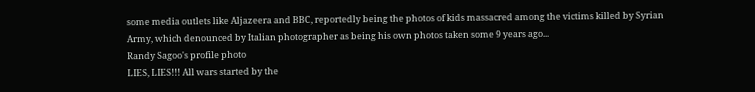some media outlets like Aljazeera and BBC, reportedly being the photos of kids massacred among the victims killed by Syrian Army, which denounced by Italian photographer as being his own photos taken some 9 years ago...
Randy Sagoo's profile photo
LIES, LIES!!! All wars started by the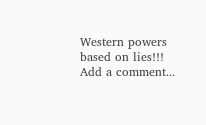Western powers based on lies!!!
Add a comment...